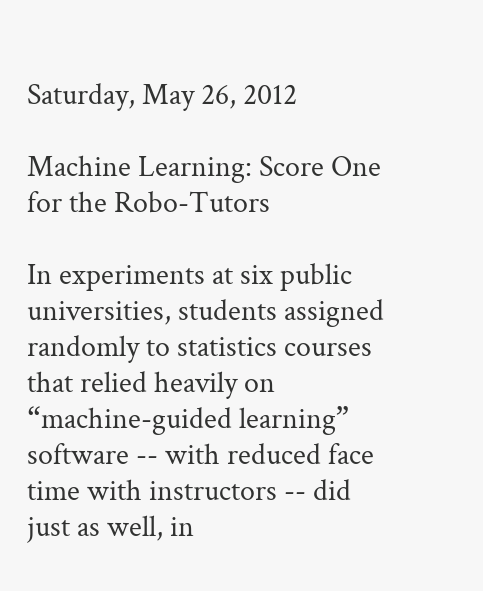Saturday, May 26, 2012

Machine Learning: Score One for the Robo-Tutors

In experiments at six public universities, students assigned randomly to statistics courses that relied heavily on “machine-guided learning” software -- with reduced face time with instructors -- did just as well, in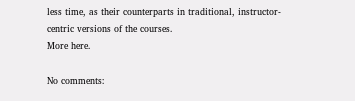less time, as their counterparts in traditional, instructor-centric versions of the courses.
More here.

No comments: